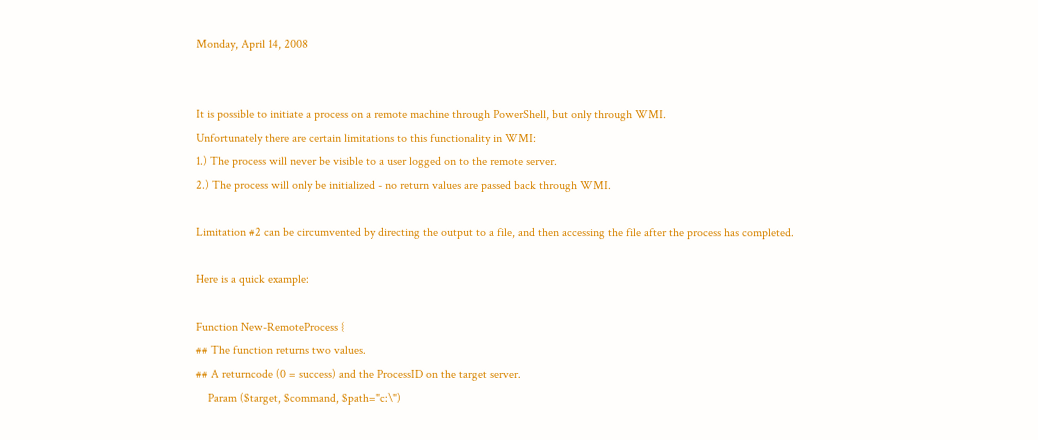Monday, April 14, 2008


It is possible to initiate a process on a remote machine through PowerShell, but only through WMI.
Unfortunately there are certain limitations to this functionality in WMI:
1.) The process will never be visible to a user logged on to the remote server.
2.) The process will only be initialized - no return values are passed back through WMI.

Limitation #2 can be circumvented by directing the output to a file, and then accessing the file after the process has completed.

Here is a quick example:

Function New-RemoteProcess {
## The function returns two values.
## A returncode (0 = success) and the ProcessID on the target server.
    Param ($target, $command, $path="c:\")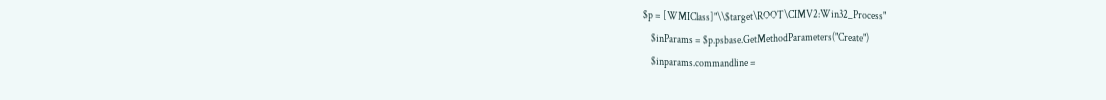$p = [WMIClass]"\\$target\ROOT\CIMV2:Win32_Process"
    $inParams = $p.psbase.GetMethodParameters("Create")
    $inparams.commandline =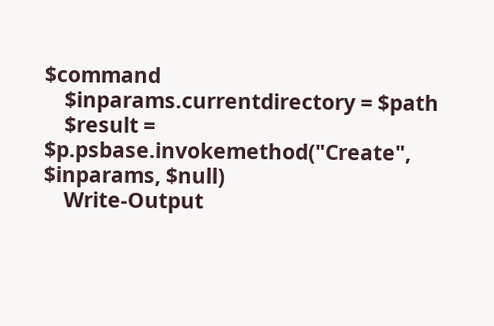$command
    $inparams.currentdirectory = $path
    $result = $p.psbase.invokemethod("Create", $inparams, $null)
    Write-Output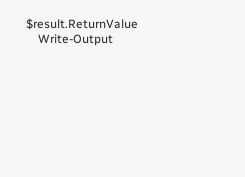$result.ReturnValue
    Write-Output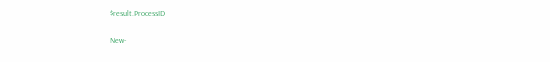$result.ProcessID

New-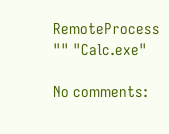RemoteProcess "" "Calc.exe"

No comments: